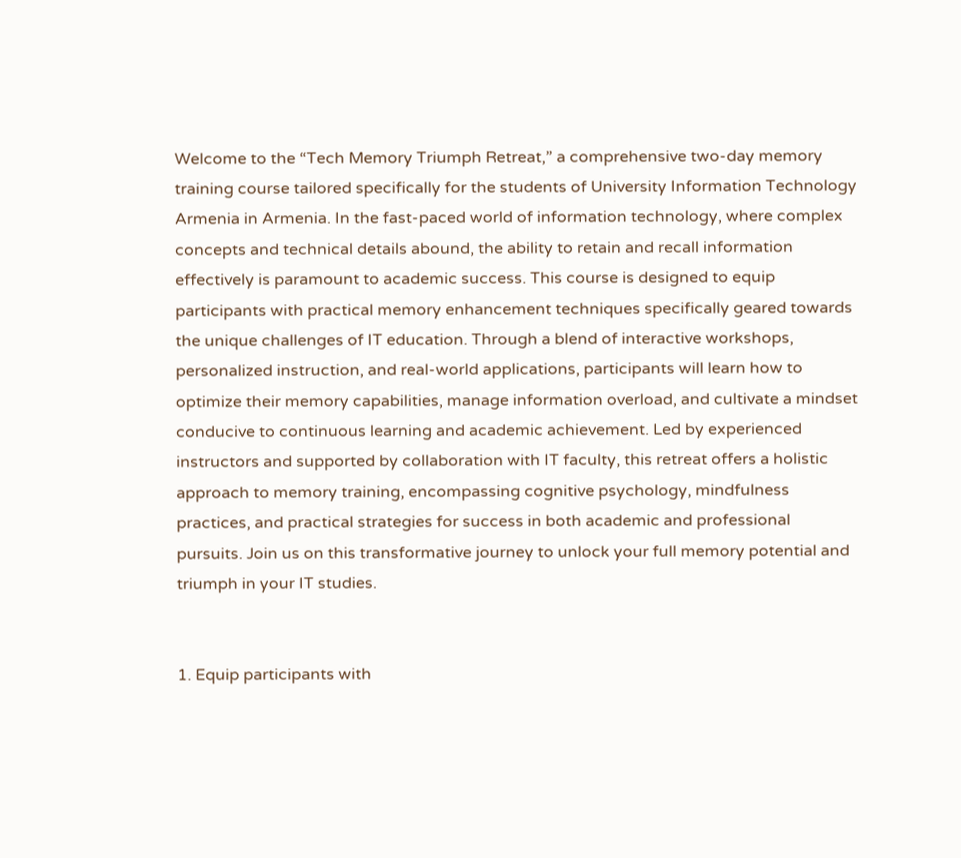Welcome to the “Tech Memory Triumph Retreat,” a comprehensive two-day memory training course tailored specifically for the students of University Information Technology Armenia in Armenia. In the fast-paced world of information technology, where complex concepts and technical details abound, the ability to retain and recall information effectively is paramount to academic success. This course is designed to equip participants with practical memory enhancement techniques specifically geared towards the unique challenges of IT education. Through a blend of interactive workshops, personalized instruction, and real-world applications, participants will learn how to optimize their memory capabilities, manage information overload, and cultivate a mindset conducive to continuous learning and academic achievement. Led by experienced instructors and supported by collaboration with IT faculty, this retreat offers a holistic approach to memory training, encompassing cognitive psychology, mindfulness practices, and practical strategies for success in both academic and professional pursuits. Join us on this transformative journey to unlock your full memory potential and triumph in your IT studies.


1. Equip participants with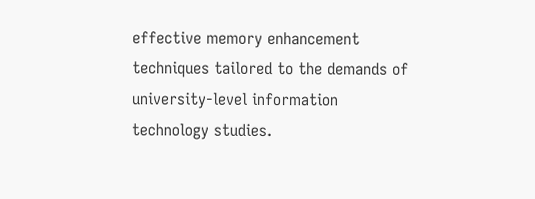effective memory enhancement techniques tailored to the demands of university-level information technology studies.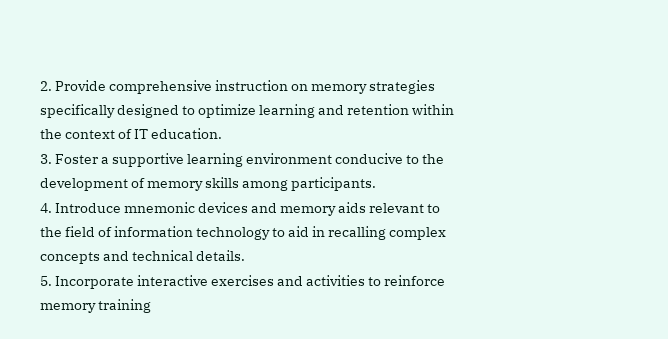2. Provide comprehensive instruction on memory strategies specifically designed to optimize learning and retention within the context of IT education.
3. Foster a supportive learning environment conducive to the development of memory skills among participants.
4. Introduce mnemonic devices and memory aids relevant to the field of information technology to aid in recalling complex concepts and technical details.
5. Incorporate interactive exercises and activities to reinforce memory training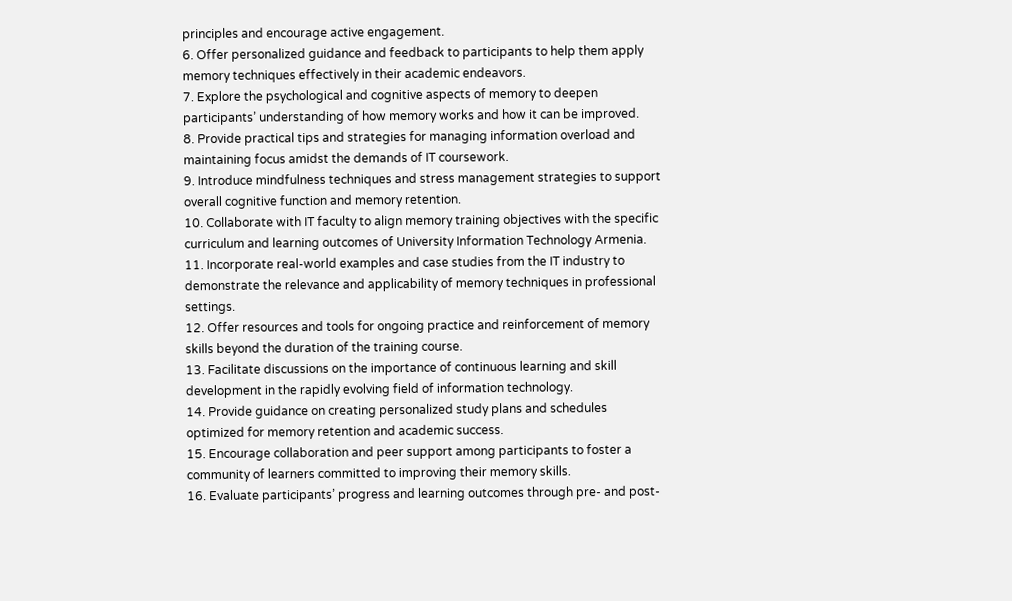principles and encourage active engagement.
6. Offer personalized guidance and feedback to participants to help them apply memory techniques effectively in their academic endeavors.
7. Explore the psychological and cognitive aspects of memory to deepen participants’ understanding of how memory works and how it can be improved.
8. Provide practical tips and strategies for managing information overload and maintaining focus amidst the demands of IT coursework.
9. Introduce mindfulness techniques and stress management strategies to support overall cognitive function and memory retention.
10. Collaborate with IT faculty to align memory training objectives with the specific curriculum and learning outcomes of University Information Technology Armenia.
11. Incorporate real-world examples and case studies from the IT industry to demonstrate the relevance and applicability of memory techniques in professional settings.
12. Offer resources and tools for ongoing practice and reinforcement of memory skills beyond the duration of the training course.
13. Facilitate discussions on the importance of continuous learning and skill development in the rapidly evolving field of information technology.
14. Provide guidance on creating personalized study plans and schedules optimized for memory retention and academic success.
15. Encourage collaboration and peer support among participants to foster a community of learners committed to improving their memory skills.
16. Evaluate participants’ progress and learning outcomes through pre- and post-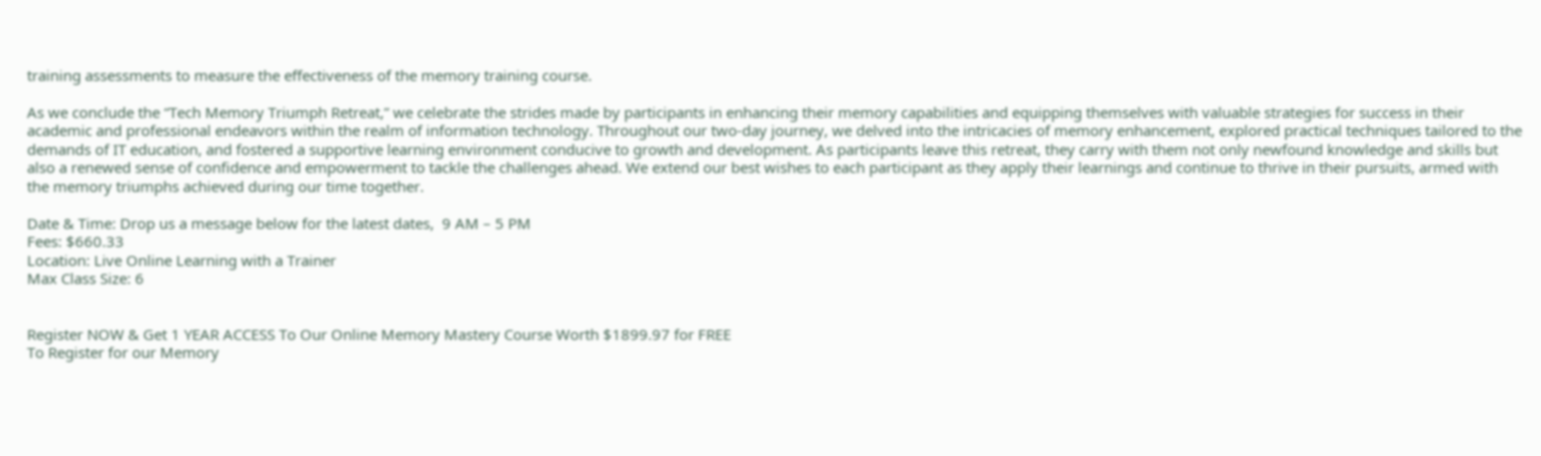training assessments to measure the effectiveness of the memory training course.

As we conclude the “Tech Memory Triumph Retreat,” we celebrate the strides made by participants in enhancing their memory capabilities and equipping themselves with valuable strategies for success in their academic and professional endeavors within the realm of information technology. Throughout our two-day journey, we delved into the intricacies of memory enhancement, explored practical techniques tailored to the demands of IT education, and fostered a supportive learning environment conducive to growth and development. As participants leave this retreat, they carry with them not only newfound knowledge and skills but also a renewed sense of confidence and empowerment to tackle the challenges ahead. We extend our best wishes to each participant as they apply their learnings and continue to thrive in their pursuits, armed with the memory triumphs achieved during our time together.

Date & Time: Drop us a message below for the latest dates,  9 AM – 5 PM
Fees: $660.33
Location: Live Online Learning with a Trainer
Max Class Size: 6


Register NOW & Get 1 YEAR ACCESS To Our Online Memory Mastery Course Worth $1899.97 for FREE
To Register for our Memory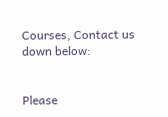Courses, Contact us down below:


Please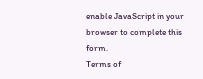enable JavaScript in your browser to complete this form.
Terms of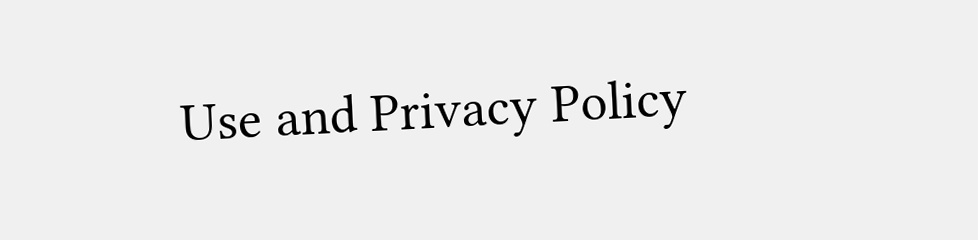Use and Privacy Policy